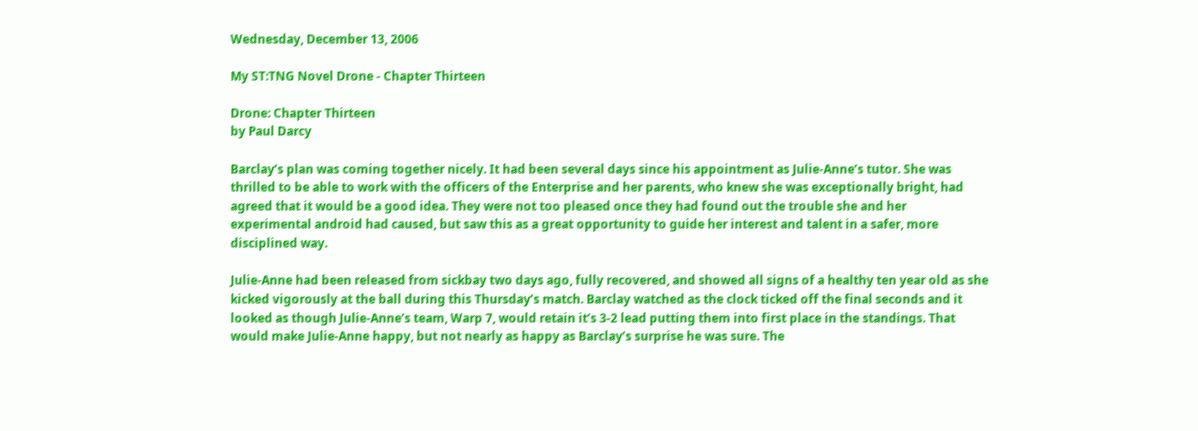Wednesday, December 13, 2006

My ST:TNG Novel Drone - Chapter Thirteen

Drone: Chapter Thirteen
by Paul Darcy

Barclay’s plan was coming together nicely. It had been several days since his appointment as Julie-Anne’s tutor. She was thrilled to be able to work with the officers of the Enterprise and her parents, who knew she was exceptionally bright, had agreed that it would be a good idea. They were not too pleased once they had found out the trouble she and her experimental android had caused, but saw this as a great opportunity to guide her interest and talent in a safer, more disciplined way.

Julie-Anne had been released from sickbay two days ago, fully recovered, and showed all signs of a healthy ten year old as she kicked vigorously at the ball during this Thursday’s match. Barclay watched as the clock ticked off the final seconds and it looked as though Julie-Anne’s team, Warp 7, would retain it’s 3-2 lead putting them into first place in the standings. That would make Julie-Anne happy, but not nearly as happy as Barclay’s surprise he was sure. The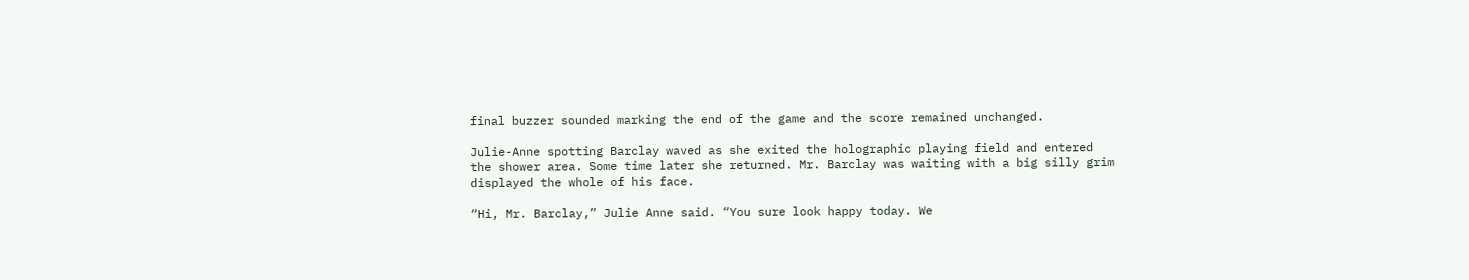final buzzer sounded marking the end of the game and the score remained unchanged.

Julie-Anne spotting Barclay waved as she exited the holographic playing field and entered the shower area. Some time later she returned. Mr. Barclay was waiting with a big silly grim displayed the whole of his face.

“Hi, Mr. Barclay,” Julie Anne said. “You sure look happy today. We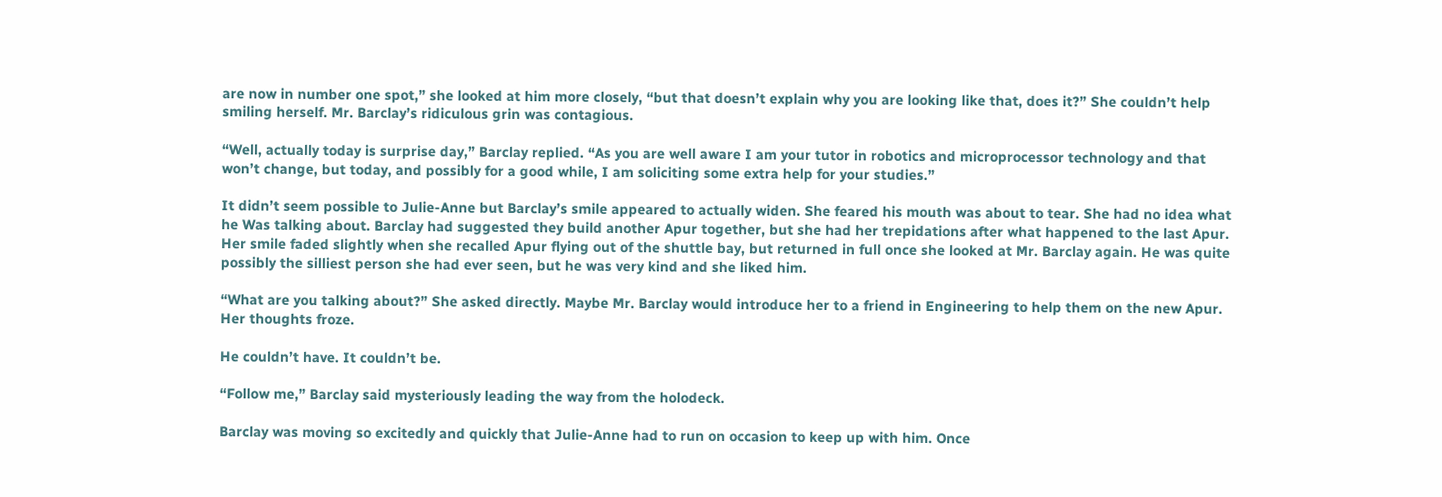are now in number one spot,” she looked at him more closely, “but that doesn’t explain why you are looking like that, does it?” She couldn’t help smiling herself. Mr. Barclay’s ridiculous grin was contagious.

“Well, actually today is surprise day,” Barclay replied. “As you are well aware I am your tutor in robotics and microprocessor technology and that won’t change, but today, and possibly for a good while, I am soliciting some extra help for your studies.”

It didn’t seem possible to Julie-Anne but Barclay’s smile appeared to actually widen. She feared his mouth was about to tear. She had no idea what he Was talking about. Barclay had suggested they build another Apur together, but she had her trepidations after what happened to the last Apur. Her smile faded slightly when she recalled Apur flying out of the shuttle bay, but returned in full once she looked at Mr. Barclay again. He was quite possibly the silliest person she had ever seen, but he was very kind and she liked him.

“What are you talking about?” She asked directly. Maybe Mr. Barclay would introduce her to a friend in Engineering to help them on the new Apur. Her thoughts froze.

He couldn’t have. It couldn’t be.

“Follow me,” Barclay said mysteriously leading the way from the holodeck.

Barclay was moving so excitedly and quickly that Julie-Anne had to run on occasion to keep up with him. Once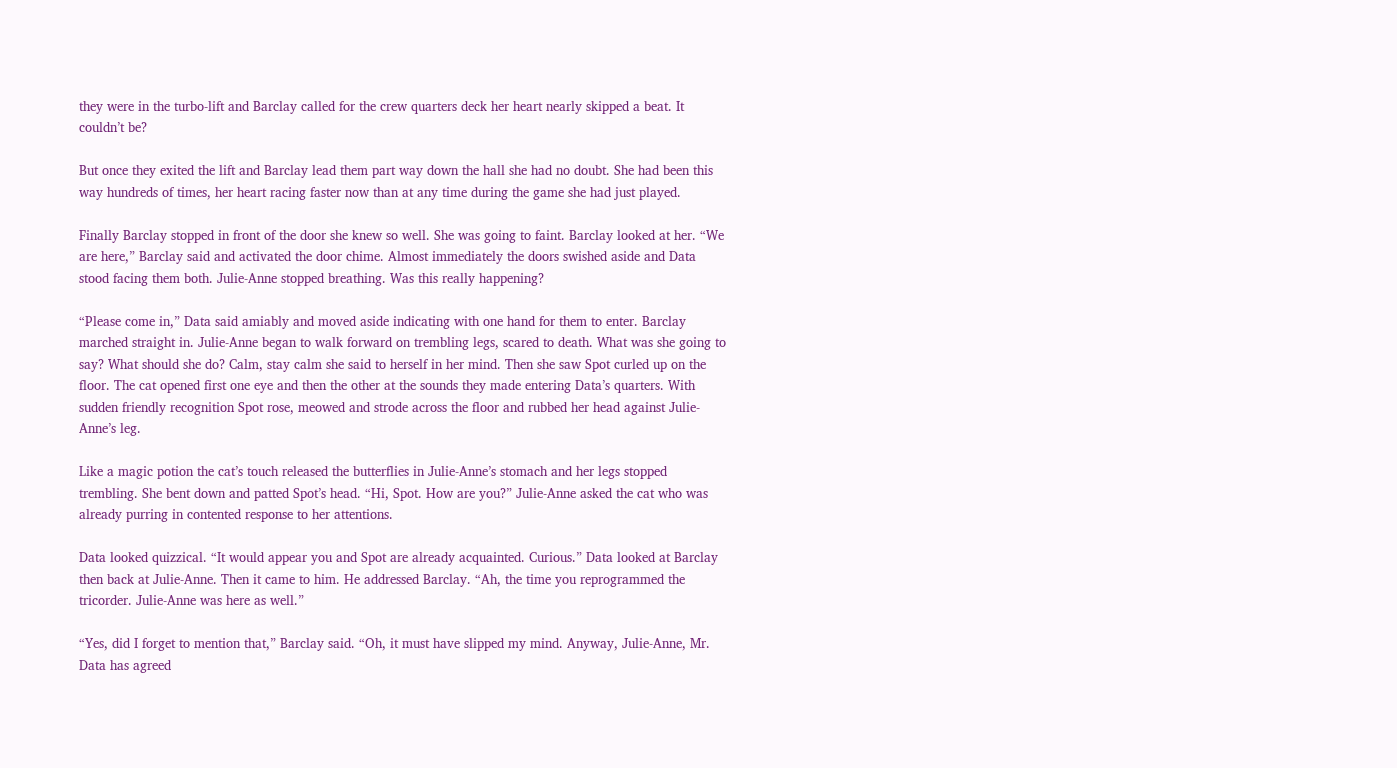they were in the turbo-lift and Barclay called for the crew quarters deck her heart nearly skipped a beat. It couldn’t be?

But once they exited the lift and Barclay lead them part way down the hall she had no doubt. She had been this way hundreds of times, her heart racing faster now than at any time during the game she had just played.

Finally Barclay stopped in front of the door she knew so well. She was going to faint. Barclay looked at her. “We are here,” Barclay said and activated the door chime. Almost immediately the doors swished aside and Data stood facing them both. Julie-Anne stopped breathing. Was this really happening?

“Please come in,” Data said amiably and moved aside indicating with one hand for them to enter. Barclay marched straight in. Julie-Anne began to walk forward on trembling legs, scared to death. What was she going to say? What should she do? Calm, stay calm she said to herself in her mind. Then she saw Spot curled up on the floor. The cat opened first one eye and then the other at the sounds they made entering Data’s quarters. With sudden friendly recognition Spot rose, meowed and strode across the floor and rubbed her head against Julie-Anne’s leg.

Like a magic potion the cat’s touch released the butterflies in Julie-Anne’s stomach and her legs stopped trembling. She bent down and patted Spot’s head. “Hi, Spot. How are you?” Julie-Anne asked the cat who was already purring in contented response to her attentions.

Data looked quizzical. “It would appear you and Spot are already acquainted. Curious.” Data looked at Barclay then back at Julie-Anne. Then it came to him. He addressed Barclay. “Ah, the time you reprogrammed the tricorder. Julie-Anne was here as well.”

“Yes, did I forget to mention that,” Barclay said. “Oh, it must have slipped my mind. Anyway, Julie-Anne, Mr. Data has agreed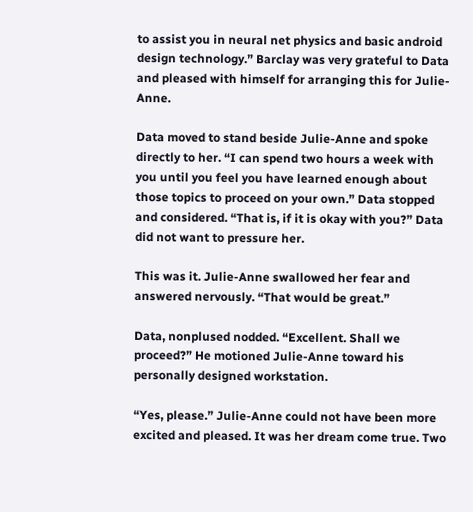to assist you in neural net physics and basic android design technology.” Barclay was very grateful to Data and pleased with himself for arranging this for Julie-Anne.

Data moved to stand beside Julie-Anne and spoke directly to her. “I can spend two hours a week with you until you feel you have learned enough about those topics to proceed on your own.” Data stopped and considered. “That is, if it is okay with you?” Data did not want to pressure her.

This was it. Julie-Anne swallowed her fear and answered nervously. “That would be great.”

Data, nonplused nodded. “Excellent. Shall we proceed?” He motioned Julie-Anne toward his personally designed workstation.

“Yes, please.” Julie-Anne could not have been more excited and pleased. It was her dream come true. Two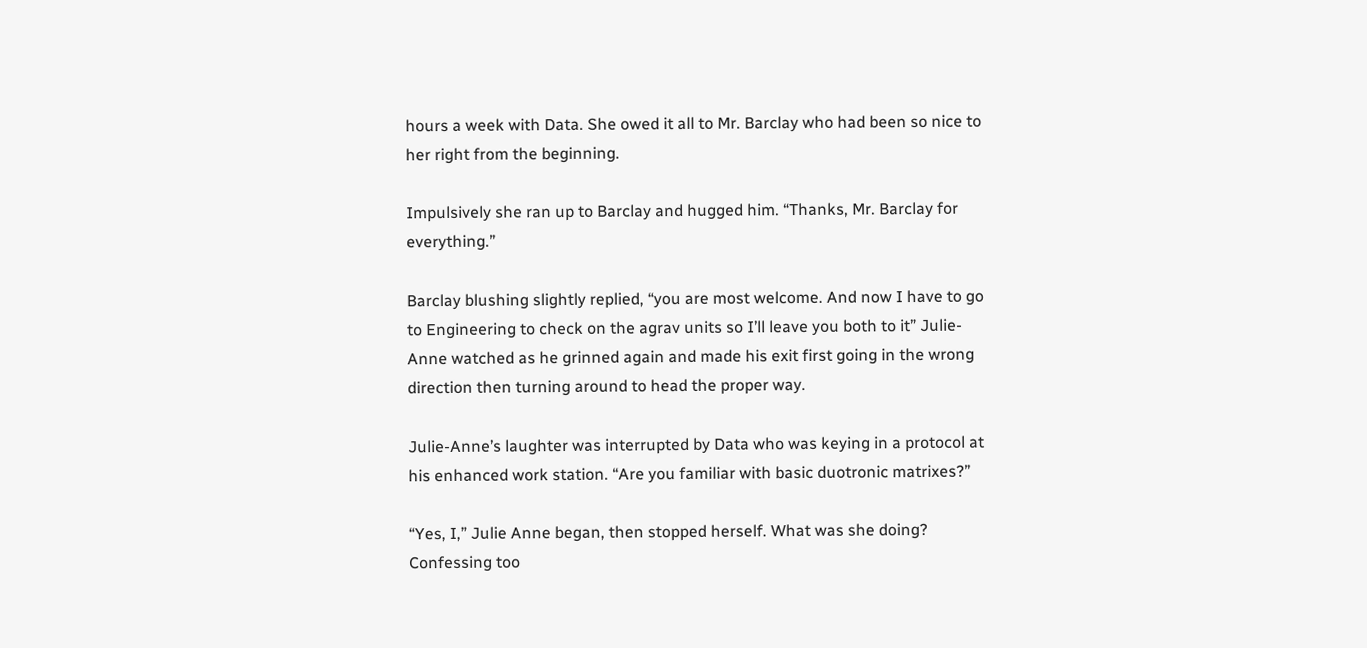hours a week with Data. She owed it all to Mr. Barclay who had been so nice to her right from the beginning.

Impulsively she ran up to Barclay and hugged him. “Thanks, Mr. Barclay for everything.”

Barclay blushing slightly replied, “you are most welcome. And now I have to go to Engineering to check on the agrav units so I’ll leave you both to it” Julie-Anne watched as he grinned again and made his exit first going in the wrong direction then turning around to head the proper way.

Julie-Anne’s laughter was interrupted by Data who was keying in a protocol at his enhanced work station. “Are you familiar with basic duotronic matrixes?”

“Yes, I,” Julie Anne began, then stopped herself. What was she doing? Confessing too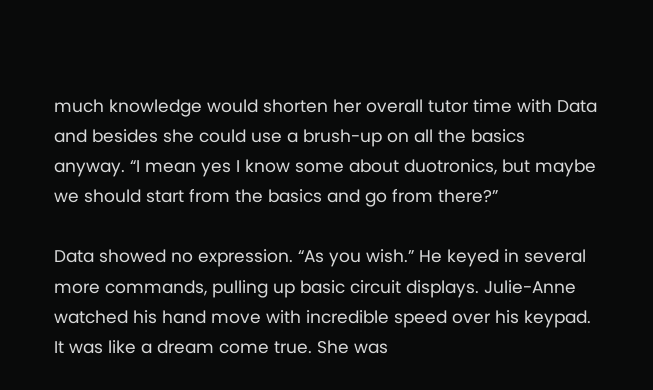much knowledge would shorten her overall tutor time with Data and besides she could use a brush-up on all the basics anyway. “I mean yes I know some about duotronics, but maybe we should start from the basics and go from there?”

Data showed no expression. “As you wish.” He keyed in several more commands, pulling up basic circuit displays. Julie-Anne watched his hand move with incredible speed over his keypad. It was like a dream come true. She was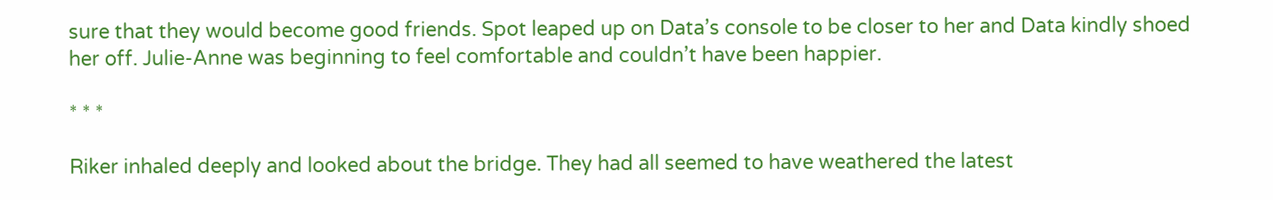sure that they would become good friends. Spot leaped up on Data’s console to be closer to her and Data kindly shoed her off. Julie-Anne was beginning to feel comfortable and couldn’t have been happier.

* * *

Riker inhaled deeply and looked about the bridge. They had all seemed to have weathered the latest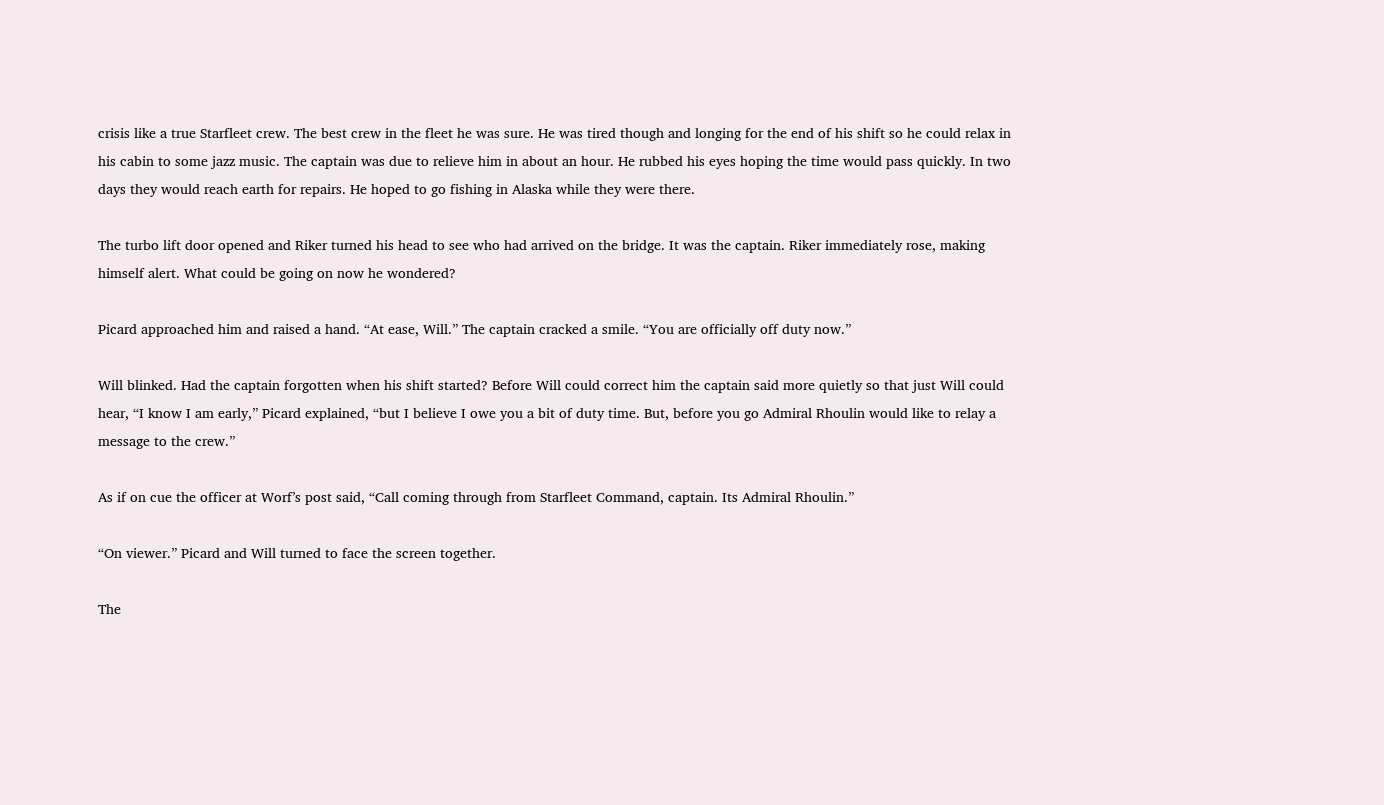crisis like a true Starfleet crew. The best crew in the fleet he was sure. He was tired though and longing for the end of his shift so he could relax in his cabin to some jazz music. The captain was due to relieve him in about an hour. He rubbed his eyes hoping the time would pass quickly. In two days they would reach earth for repairs. He hoped to go fishing in Alaska while they were there.

The turbo lift door opened and Riker turned his head to see who had arrived on the bridge. It was the captain. Riker immediately rose, making himself alert. What could be going on now he wondered?

Picard approached him and raised a hand. “At ease, Will.” The captain cracked a smile. “You are officially off duty now.”

Will blinked. Had the captain forgotten when his shift started? Before Will could correct him the captain said more quietly so that just Will could hear, “I know I am early,” Picard explained, “but I believe I owe you a bit of duty time. But, before you go Admiral Rhoulin would like to relay a message to the crew.”

As if on cue the officer at Worf’s post said, “Call coming through from Starfleet Command, captain. Its Admiral Rhoulin.”

“On viewer.” Picard and Will turned to face the screen together.

The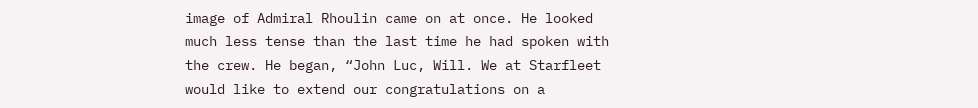image of Admiral Rhoulin came on at once. He looked much less tense than the last time he had spoken with the crew. He began, “John Luc, Will. We at Starfleet would like to extend our congratulations on a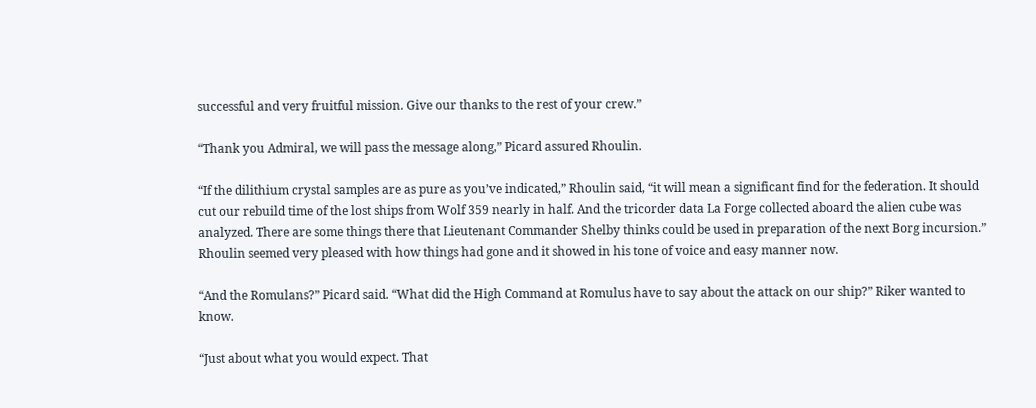successful and very fruitful mission. Give our thanks to the rest of your crew.”

“Thank you Admiral, we will pass the message along,” Picard assured Rhoulin.

“If the dilithium crystal samples are as pure as you’ve indicated,” Rhoulin said, “it will mean a significant find for the federation. It should cut our rebuild time of the lost ships from Wolf 359 nearly in half. And the tricorder data La Forge collected aboard the alien cube was analyzed. There are some things there that Lieutenant Commander Shelby thinks could be used in preparation of the next Borg incursion.” Rhoulin seemed very pleased with how things had gone and it showed in his tone of voice and easy manner now.

“And the Romulans?” Picard said. “What did the High Command at Romulus have to say about the attack on our ship?” Riker wanted to know.

“Just about what you would expect. That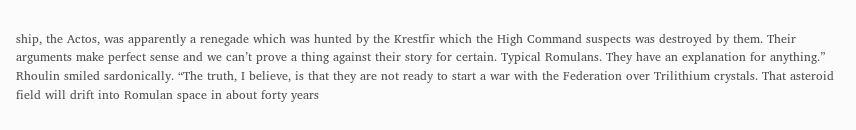ship, the Actos, was apparently a renegade which was hunted by the Krestfir which the High Command suspects was destroyed by them. Their arguments make perfect sense and we can’t prove a thing against their story for certain. Typical Romulans. They have an explanation for anything.” Rhoulin smiled sardonically. “The truth, I believe, is that they are not ready to start a war with the Federation over Trilithium crystals. That asteroid field will drift into Romulan space in about forty years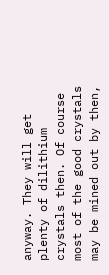anyway. They will get plenty of dilithium crystals then. Of course most of the good crystals may be mined out by then,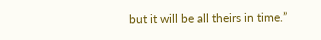but it will be all theirs in time.”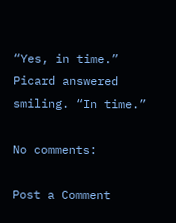“Yes, in time.” Picard answered smiling. “In time.”

No comments:

Post a Comment